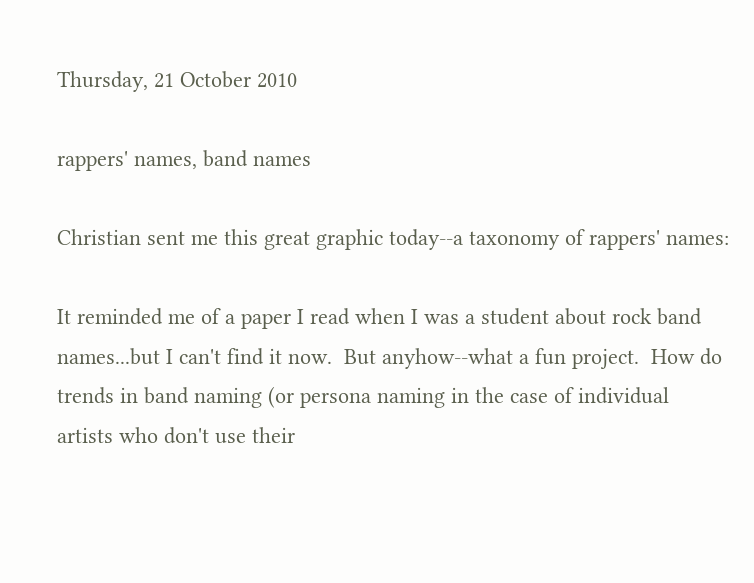Thursday, 21 October 2010

rappers' names, band names

Christian sent me this great graphic today--a taxonomy of rappers' names:

It reminded me of a paper I read when I was a student about rock band names...but I can't find it now.  But anyhow--what a fun project.  How do trends in band naming (or persona naming in the case of individual artists who don't use their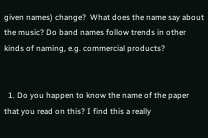given names) change?  What does the name say about the music? Do band names follow trends in other kinds of naming, e.g. commercial products?


  1. Do you happen to know the name of the paper that you read on this? I find this a really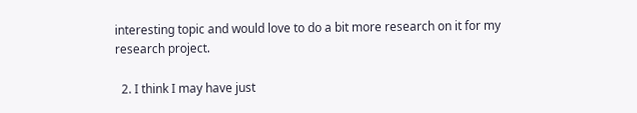interesting topic and would love to do a bit more research on it for my research project.

  2. I think I may have just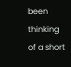been thinking of a short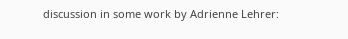discussion in some work by Adrienne Lehrer: